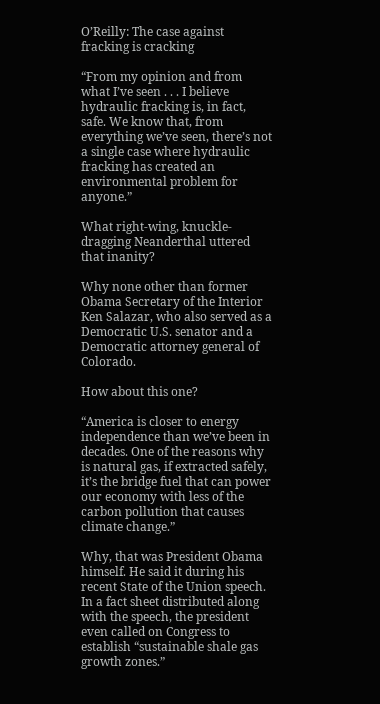O’Reilly: The case against fracking is cracking

“From my opinion and from what I’ve seen . . . I believe hydraulic fracking is, in fact, safe. We know that, from everything we’ve seen, there’s not a single case where hydraulic fracking has created an environmental problem for anyone.”

What right-wing, knuckle-dragging Neanderthal uttered that inanity?

Why none other than former Obama Secretary of the Interior Ken Salazar, who also served as a Democratic U.S. senator and a Democratic attorney general of Colorado.

How about this one?

“America is closer to energy independence than we’ve been in decades. One of the reasons why is natural gas, if extracted safely, it’s the bridge fuel that can power our economy with less of the carbon pollution that causes climate change.”

Why, that was President Obama himself. He said it during his recent State of the Union speech. In a fact sheet distributed along with the speech, the president even called on Congress to establish “sustainable shale gas growth zones.”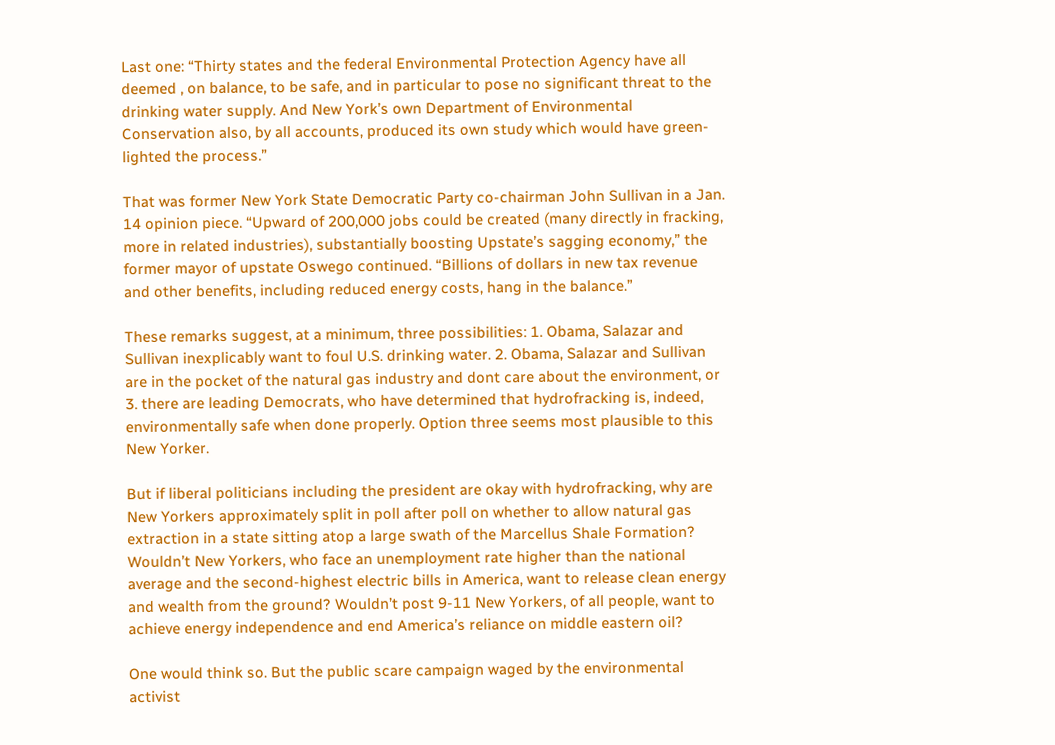Last one: “Thirty states and the federal Environmental Protection Agency have all deemed , on balance, to be safe, and in particular to pose no significant threat to the drinking water supply. And New York’s own Department of Environmental Conservation also, by all accounts, produced its own study which would have green-lighted the process.”

That was former New York State Democratic Party co-chairman John Sullivan in a Jan. 14 opinion piece. “Upward of 200,000 jobs could be created (many directly in fracking, more in related industries), substantially boosting Upstate’s sagging economy,” the former mayor of upstate Oswego continued. “Billions of dollars in new tax revenue and other benefits, including reduced energy costs, hang in the balance.”

These remarks suggest, at a minimum, three possibilities: 1. Obama, Salazar and Sullivan inexplicably want to foul U.S. drinking water. 2. Obama, Salazar and Sullivan are in the pocket of the natural gas industry and dont care about the environment, or 3. there are leading Democrats, who have determined that hydrofracking is, indeed, environmentally safe when done properly. Option three seems most plausible to this New Yorker.

But if liberal politicians including the president are okay with hydrofracking, why are New Yorkers approximately split in poll after poll on whether to allow natural gas extraction in a state sitting atop a large swath of the Marcellus Shale Formation? Wouldn’t New Yorkers, who face an unemployment rate higher than the national average and the second-highest electric bills in America, want to release clean energy and wealth from the ground? Wouldn’t post 9-11 New Yorkers, of all people, want to achieve energy independence and end America’s reliance on middle eastern oil?

One would think so. But the public scare campaign waged by the environmental activist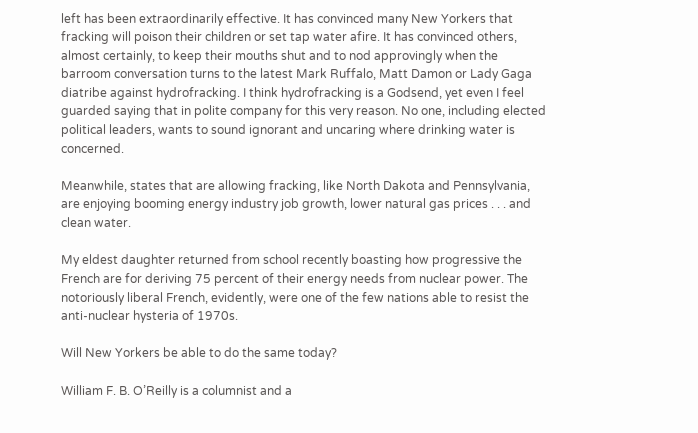left has been extraordinarily effective. It has convinced many New Yorkers that fracking will poison their children or set tap water afire. It has convinced others, almost certainly, to keep their mouths shut and to nod approvingly when the barroom conversation turns to the latest Mark Ruffalo, Matt Damon or Lady Gaga diatribe against hydrofracking. I think hydrofracking is a Godsend, yet even I feel guarded saying that in polite company for this very reason. No one, including elected political leaders, wants to sound ignorant and uncaring where drinking water is concerned.

Meanwhile, states that are allowing fracking, like North Dakota and Pennsylvania, are enjoying booming energy industry job growth, lower natural gas prices . . . and clean water.

My eldest daughter returned from school recently boasting how progressive the French are for deriving 75 percent of their energy needs from nuclear power. The notoriously liberal French, evidently, were one of the few nations able to resist the anti-nuclear hysteria of 1970s.

Will New Yorkers be able to do the same today?

William F. B. O’Reilly is a columnist and a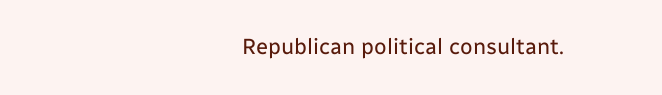Republican political consultant.